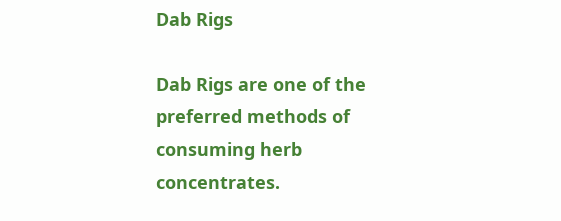Dab Rigs

Dab Rigs are one of the preferred methods of consuming herb concentrates.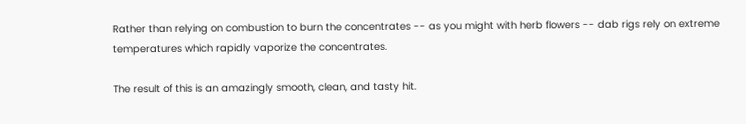Rather than relying on combustion to burn the concentrates -- as you might with herb flowers -- dab rigs rely on extreme temperatures which rapidly vaporize the concentrates.

The result of this is an amazingly smooth, clean, and tasty hit.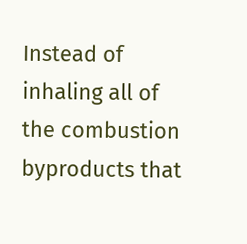Instead of inhaling all of the combustion byproducts that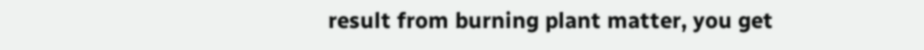result from burning plant matter, you get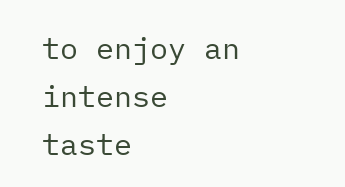to enjoy an intense taste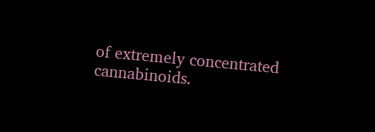of extremely concentrated cannabinoids.